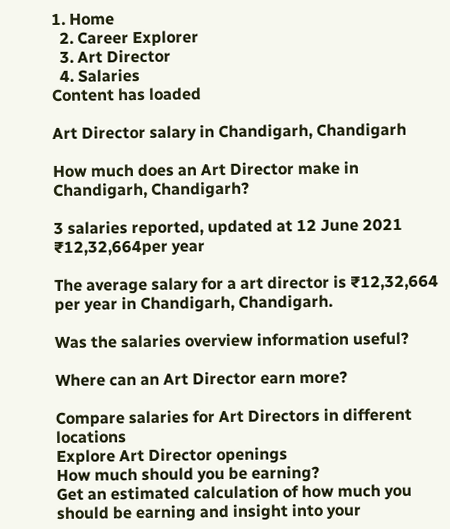1. Home
  2. Career Explorer
  3. Art Director
  4. Salaries
Content has loaded

Art Director salary in Chandigarh, Chandigarh

How much does an Art Director make in Chandigarh, Chandigarh?

3 salaries reported, updated at 12 June 2021
₹12,32,664per year

The average salary for a art director is ₹12,32,664 per year in Chandigarh, Chandigarh.

Was the salaries overview information useful?

Where can an Art Director earn more?

Compare salaries for Art Directors in different locations
Explore Art Director openings
How much should you be earning?
Get an estimated calculation of how much you should be earning and insight into your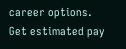career options.
Get estimated pay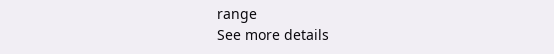range
See more details